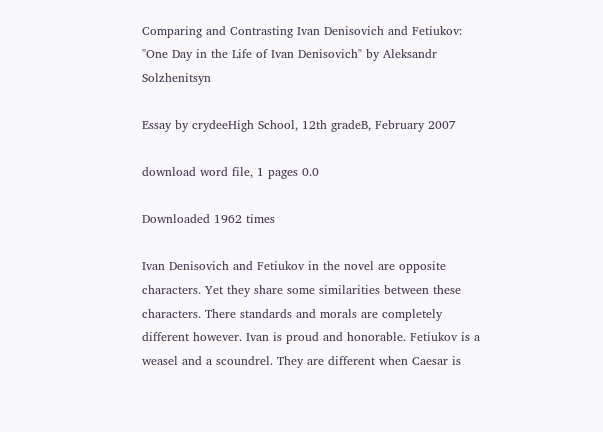Comparing and Contrasting Ivan Denisovich and Fetiukov: "One Day in the Life of Ivan Denisovich" by Aleksandr Solzhenitsyn

Essay by crydeeHigh School, 12th gradeB, February 2007

download word file, 1 pages 0.0

Downloaded 1962 times

Ivan Denisovich and Fetiukov in the novel are opposite characters. Yet they share some similarities between these characters. There standards and morals are completely different however. Ivan is proud and honorable. Fetiukov is a weasel and a scoundrel. They are different when Caesar is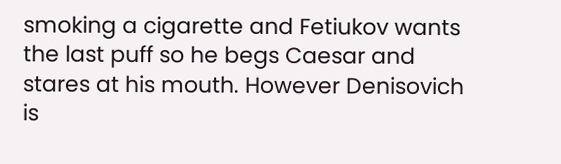smoking a cigarette and Fetiukov wants the last puff so he begs Caesar and stares at his mouth. However Denisovich is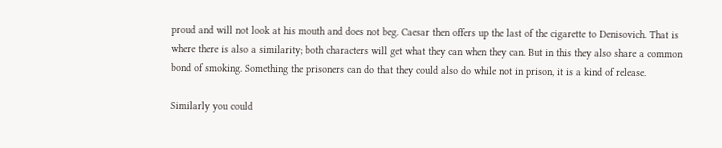proud and will not look at his mouth and does not beg. Caesar then offers up the last of the cigarette to Denisovich. That is where there is also a similarity; both characters will get what they can when they can. But in this they also share a common bond of smoking. Something the prisoners can do that they could also do while not in prison, it is a kind of release.

Similarly you could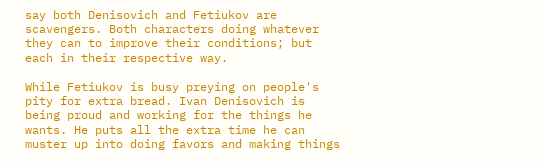say both Denisovich and Fetiukov are scavengers. Both characters doing whatever they can to improve their conditions; but each in their respective way.

While Fetiukov is busy preying on people's pity for extra bread. Ivan Denisovich is being proud and working for the things he wants. He puts all the extra time he can muster up into doing favors and making things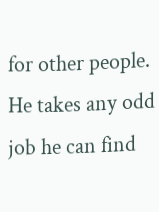for other people. He takes any odd job he can find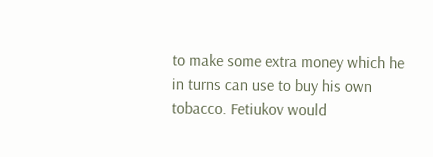to make some extra money which he in turns can use to buy his own tobacco. Fetiukov would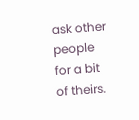ask other people for a bit of theirs.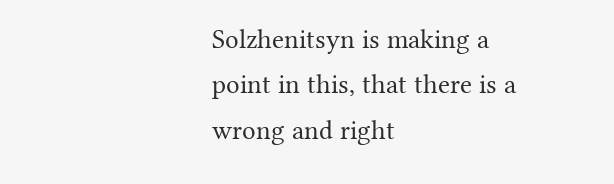Solzhenitsyn is making a point in this, that there is a wrong and right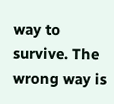way to survive. The wrong way is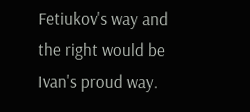Fetiukov's way and the right would be Ivan's proud way.